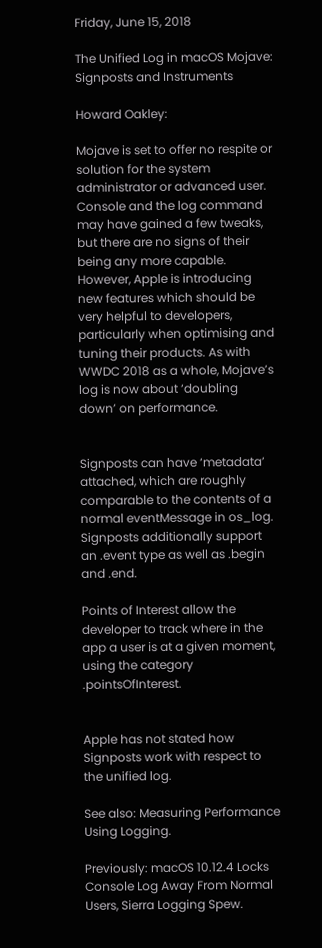Friday, June 15, 2018

The Unified Log in macOS Mojave: Signposts and Instruments

Howard Oakley:

Mojave is set to offer no respite or solution for the system administrator or advanced user. Console and the log command may have gained a few tweaks, but there are no signs of their being any more capable. However, Apple is introducing new features which should be very helpful to developers, particularly when optimising and tuning their products. As with WWDC 2018 as a whole, Mojave’s log is now about ‘doubling down’ on performance.


Signposts can have ‘metadata’ attached, which are roughly comparable to the contents of a normal eventMessage in os_log. Signposts additionally support an .event type as well as .begin and .end.

Points of Interest allow the developer to track where in the app a user is at a given moment, using the category .pointsOfInterest.


Apple has not stated how Signposts work with respect to the unified log.

See also: Measuring Performance Using Logging.

Previously: macOS 10.12.4 Locks Console Log Away From Normal Users, Sierra Logging Spew.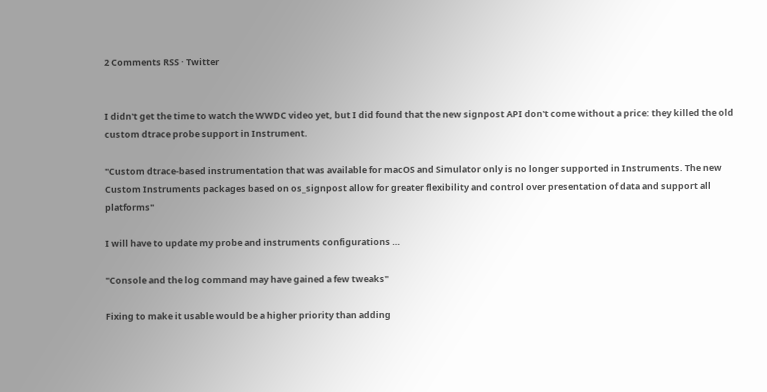2 Comments RSS · Twitter


I didn't get the time to watch the WWDC video yet, but I did found that the new signpost API don't come without a price: they killed the old custom dtrace probe support in Instrument.

"Custom dtrace-based instrumentation that was available for macOS and Simulator only is no longer supported in Instruments. The new Custom Instruments packages based on os_signpost allow for greater flexibility and control over presentation of data and support all platforms"

I will have to update my probe and instruments configurations …

"Console and the log command may have gained a few tweaks"

Fixing to make it usable would be a higher priority than adding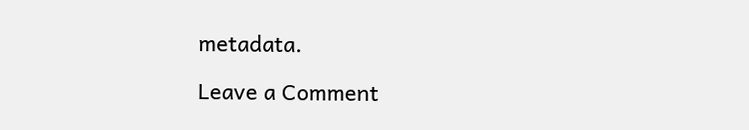metadata.

Leave a Comment